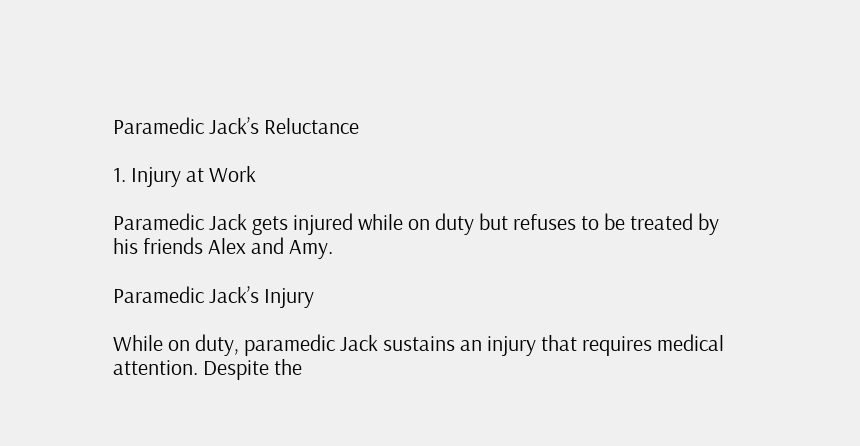Paramedic Jack’s Reluctance

1. Injury at Work

Paramedic Jack gets injured while on duty but refuses to be treated by his friends Alex and Amy.

Paramedic Jack’s Injury

While on duty, paramedic Jack sustains an injury that requires medical attention. Despite the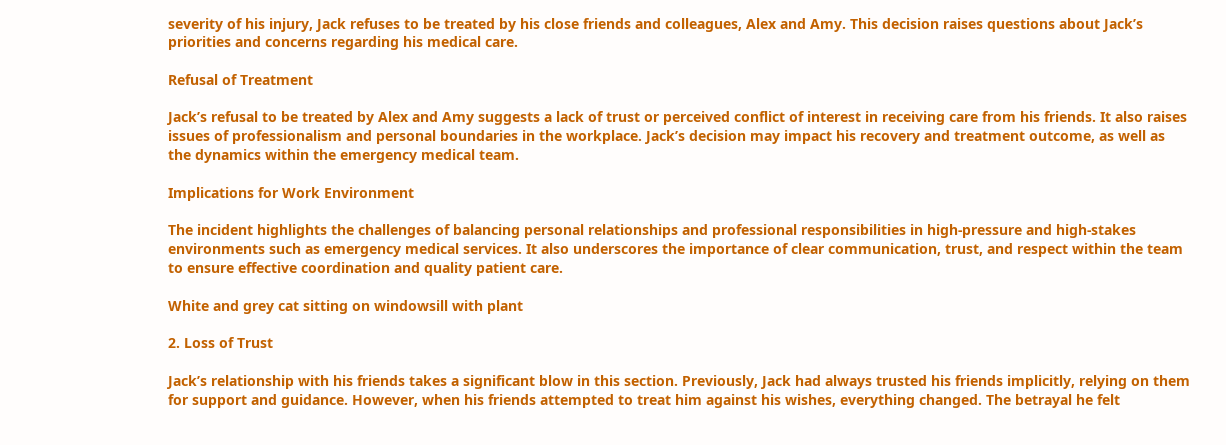severity of his injury, Jack refuses to be treated by his close friends and colleagues, Alex and Amy. This decision raises questions about Jack’s priorities and concerns regarding his medical care.

Refusal of Treatment

Jack’s refusal to be treated by Alex and Amy suggests a lack of trust or perceived conflict of interest in receiving care from his friends. It also raises issues of professionalism and personal boundaries in the workplace. Jack’s decision may impact his recovery and treatment outcome, as well as the dynamics within the emergency medical team.

Implications for Work Environment

The incident highlights the challenges of balancing personal relationships and professional responsibilities in high-pressure and high-stakes environments such as emergency medical services. It also underscores the importance of clear communication, trust, and respect within the team to ensure effective coordination and quality patient care.

White and grey cat sitting on windowsill with plant

2. Loss of Trust

Jack’s relationship with his friends takes a significant blow in this section. Previously, Jack had always trusted his friends implicitly, relying on them for support and guidance. However, when his friends attempted to treat him against his wishes, everything changed. The betrayal he felt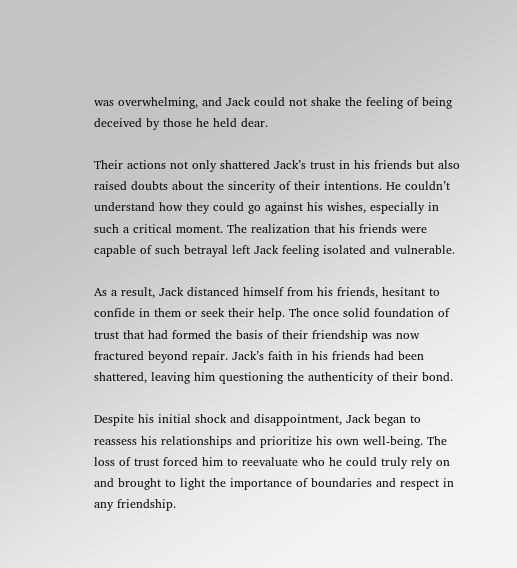was overwhelming, and Jack could not shake the feeling of being deceived by those he held dear.

Their actions not only shattered Jack’s trust in his friends but also raised doubts about the sincerity of their intentions. He couldn’t understand how they could go against his wishes, especially in such a critical moment. The realization that his friends were capable of such betrayal left Jack feeling isolated and vulnerable.

As a result, Jack distanced himself from his friends, hesitant to confide in them or seek their help. The once solid foundation of trust that had formed the basis of their friendship was now fractured beyond repair. Jack’s faith in his friends had been shattered, leaving him questioning the authenticity of their bond.

Despite his initial shock and disappointment, Jack began to reassess his relationships and prioritize his own well-being. The loss of trust forced him to reevaluate who he could truly rely on and brought to light the importance of boundaries and respect in any friendship.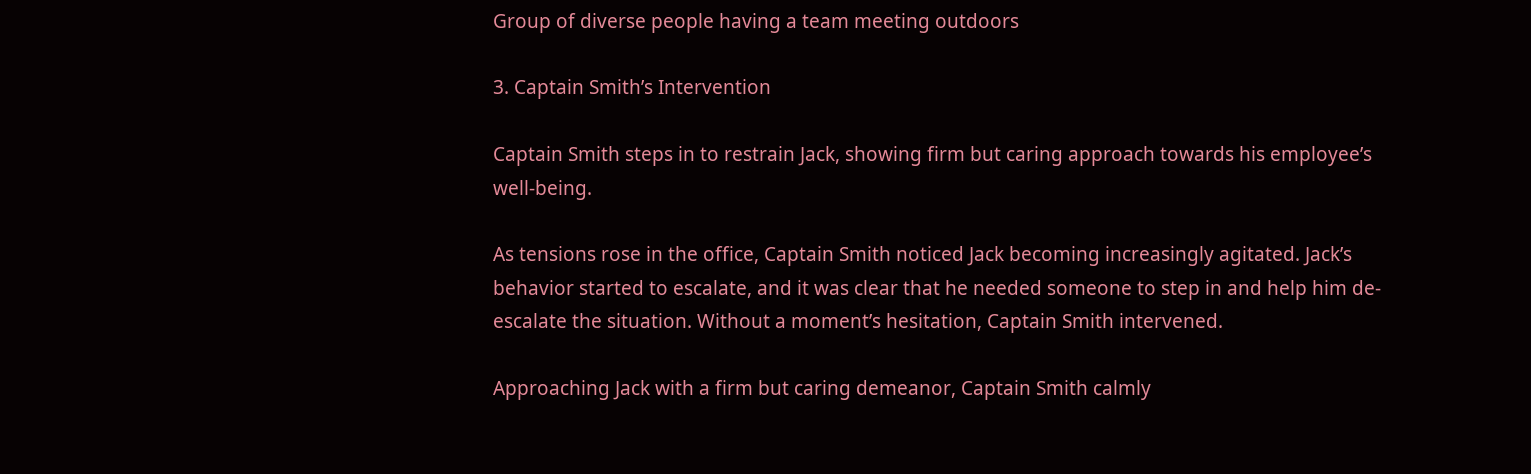Group of diverse people having a team meeting outdoors

3. Captain Smith’s Intervention

Captain Smith steps in to restrain Jack, showing firm but caring approach towards his employee’s well-being.

As tensions rose in the office, Captain Smith noticed Jack becoming increasingly agitated. Jack’s behavior started to escalate, and it was clear that he needed someone to step in and help him de-escalate the situation. Without a moment’s hesitation, Captain Smith intervened.

Approaching Jack with a firm but caring demeanor, Captain Smith calmly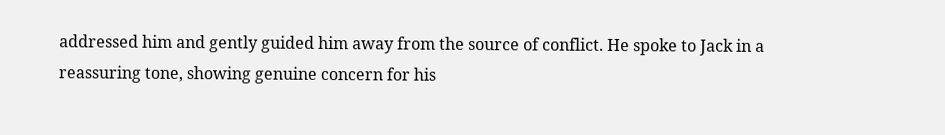addressed him and gently guided him away from the source of conflict. He spoke to Jack in a reassuring tone, showing genuine concern for his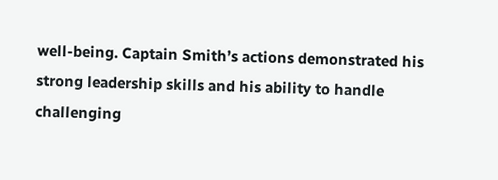well-being. Captain Smith’s actions demonstrated his strong leadership skills and his ability to handle challenging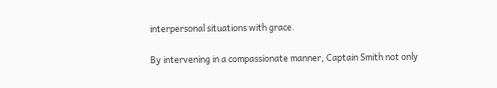interpersonal situations with grace.

By intervening in a compassionate manner, Captain Smith not only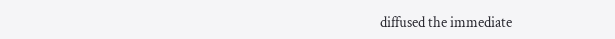diffused the immediate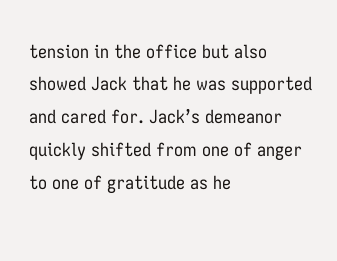tension in the office but also showed Jack that he was supported and cared for. Jack’s demeanor quickly shifted from one of anger to one of gratitude as he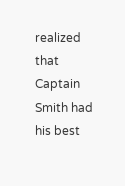realized that Captain Smith had his best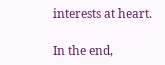interests at heart.

In the end,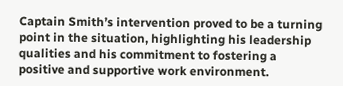Captain Smith’s intervention proved to be a turning point in the situation, highlighting his leadership qualities and his commitment to fostering a positive and supportive work environment.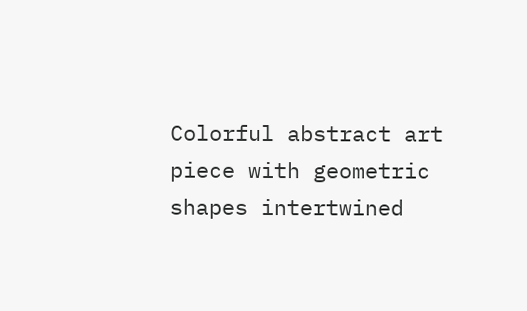Colorful abstract art piece with geometric shapes intertwined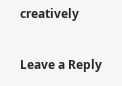creatively

Leave a Reply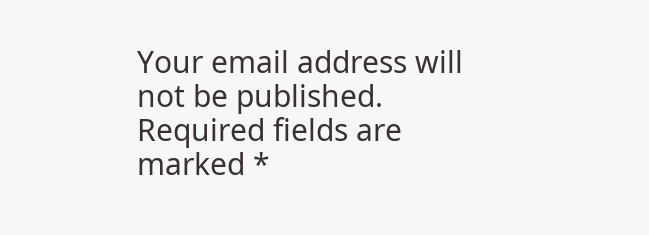Your email address will not be published. Required fields are marked *